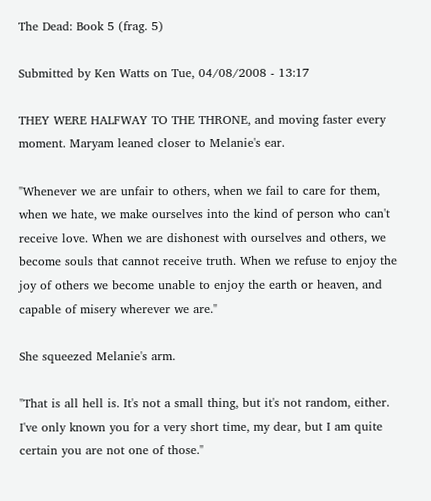The Dead: Book 5 (frag. 5)

Submitted by Ken Watts on Tue, 04/08/2008 - 13:17

THEY WERE HALFWAY TO THE THRONE, and moving faster every moment. Maryam leaned closer to Melanie's ear.

"Whenever we are unfair to others, when we fail to care for them, when we hate, we make ourselves into the kind of person who can't receive love. When we are dishonest with ourselves and others, we become souls that cannot receive truth. When we refuse to enjoy the joy of others we become unable to enjoy the earth or heaven, and capable of misery wherever we are."

She squeezed Melanie's arm.

"That is all hell is. It's not a small thing, but it's not random, either. I've only known you for a very short time, my dear, but I am quite certain you are not one of those."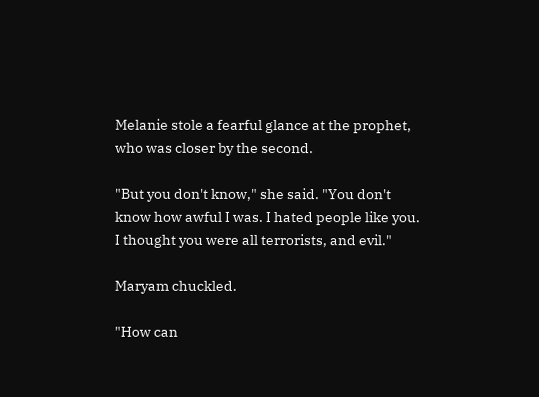Melanie stole a fearful glance at the prophet, who was closer by the second.

"But you don't know," she said. "You don't know how awful I was. I hated people like you. I thought you were all terrorists, and evil."

Maryam chuckled.

"How can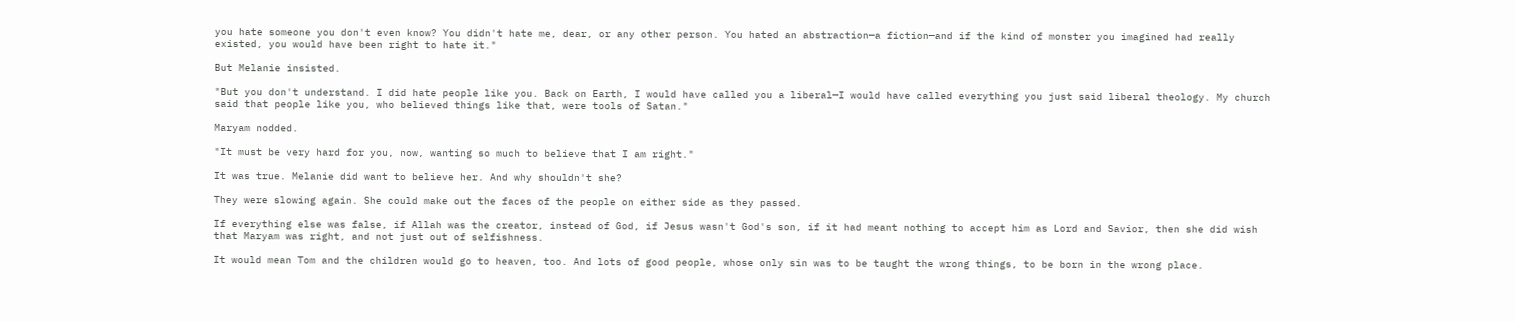you hate someone you don't even know? You didn't hate me, dear, or any other person. You hated an abstraction—a fiction—and if the kind of monster you imagined had really existed, you would have been right to hate it."

But Melanie insisted.

"But you don't understand. I did hate people like you. Back on Earth, I would have called you a liberal—I would have called everything you just said liberal theology. My church said that people like you, who believed things like that, were tools of Satan."

Maryam nodded.

"It must be very hard for you, now, wanting so much to believe that I am right."

It was true. Melanie did want to believe her. And why shouldn't she?

They were slowing again. She could make out the faces of the people on either side as they passed.

If everything else was false, if Allah was the creator, instead of God, if Jesus wasn't God's son, if it had meant nothing to accept him as Lord and Savior, then she did wish that Maryam was right, and not just out of selfishness.

It would mean Tom and the children would go to heaven, too. And lots of good people, whose only sin was to be taught the wrong things, to be born in the wrong place.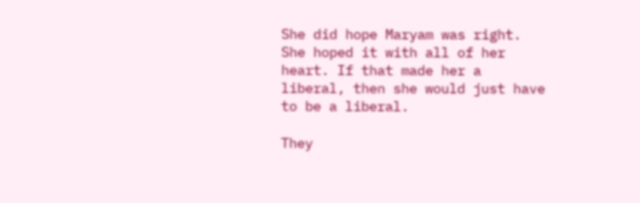She did hope Maryam was right. She hoped it with all of her heart. If that made her a liberal, then she would just have to be a liberal.

They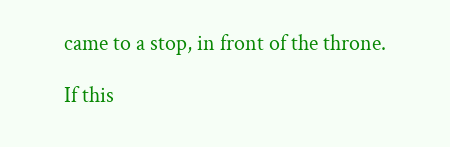came to a stop, in front of the throne.

If this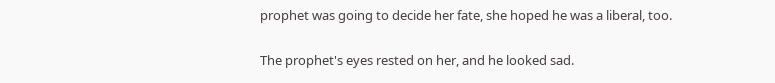prophet was going to decide her fate, she hoped he was a liberal, too.

The prophet's eyes rested on her, and he looked sad.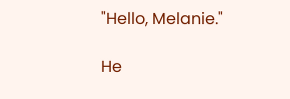"Hello, Melanie."

He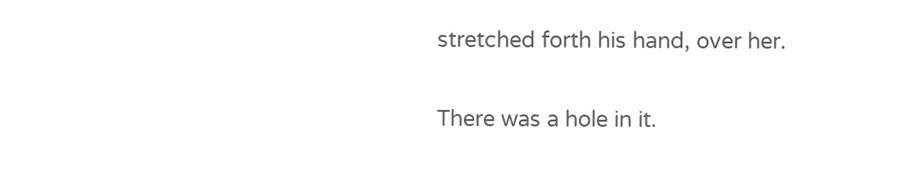stretched forth his hand, over her.

There was a hole in it.